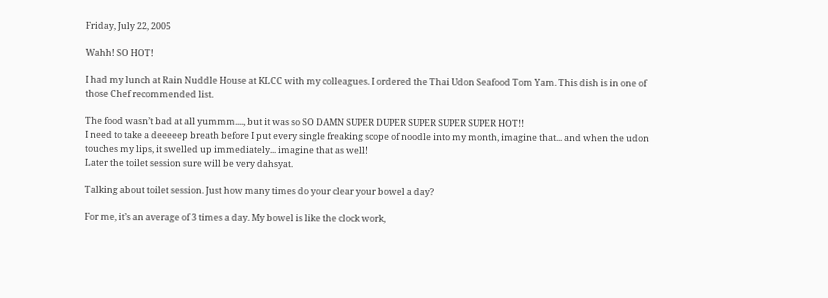Friday, July 22, 2005

Wahh! SO HOT!

I had my lunch at Rain Nuddle House at KLCC with my colleagues. I ordered the Thai Udon Seafood Tom Yam. This dish is in one of those Chef recommended list.

The food wasn’t bad at all yummm...., but it was so SO DAMN SUPER DUPER SUPER SUPER SUPER HOT!!
I need to take a deeeeep breath before I put every single freaking scope of noodle into my month, imagine that... and when the udon touches my lips, it swelled up immediately... imagine that as well!
Later the toilet session sure will be very dahsyat.

Talking about toilet session. Just how many times do your clear your bowel a day?

For me, it’s an average of 3 times a day. My bowel is like the clock work,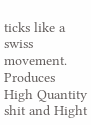ticks like a swiss movement. Produces High Quantity shit and Hight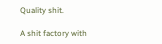Quality shit.

A shit factory with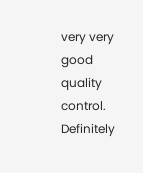very very good quality control. Definitely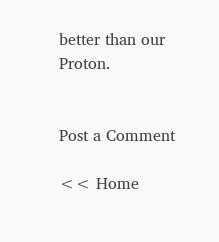better than our Proton.


Post a Comment

<< Home